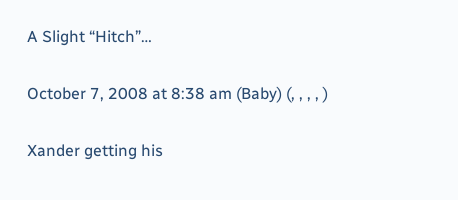A Slight “Hitch”…

October 7, 2008 at 8:38 am (Baby) (, , , , )

Xander getting his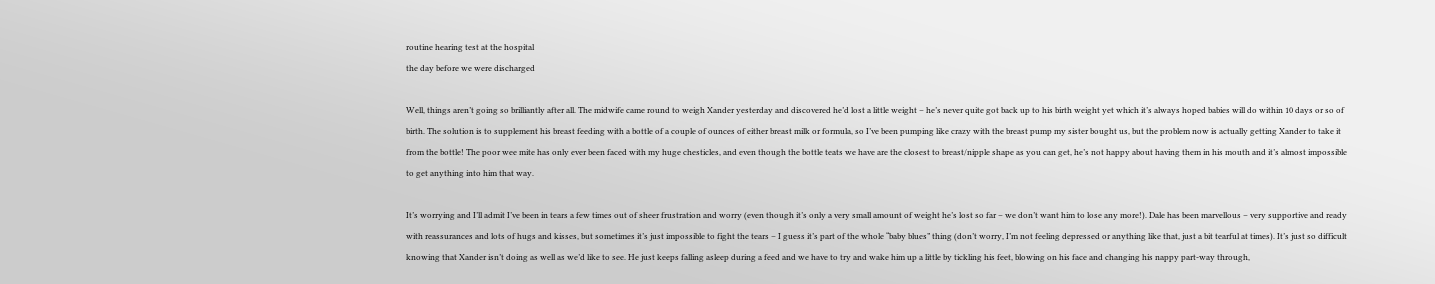routine hearing test at the hospital
the day before we were discharged

Well, things aren’t going so brilliantly after all. The midwife came round to weigh Xander yesterday and discovered he’d lost a little weight – he’s never quite got back up to his birth weight yet which it’s always hoped babies will do within 10 days or so of birth. The solution is to supplement his breast feeding with a bottle of a couple of ounces of either breast milk or formula, so I’ve been pumping like crazy with the breast pump my sister bought us, but the problem now is actually getting Xander to take it from the bottle! The poor wee mite has only ever been faced with my huge chesticles, and even though the bottle teats we have are the closest to breast/nipple shape as you can get, he’s not happy about having them in his mouth and it’s almost impossible to get anything into him that way.

It’s worrying and I’ll admit I’ve been in tears a few times out of sheer frustration and worry (even though it’s only a very small amount of weight he’s lost so far – we don’t want him to lose any more!). Dale has been marvellous – very supportive and ready with reassurances and lots of hugs and kisses, but sometimes it’s just impossible to fight the tears – I guess it’s part of the whole “baby blues” thing (don’t worry, I’m not feeling depressed or anything like that, just a bit tearful at times). It’s just so difficult knowing that Xander isn’t doing as well as we’d like to see. He just keeps falling asleep during a feed and we have to try and wake him up a little by tickling his feet, blowing on his face and changing his nappy part-way through,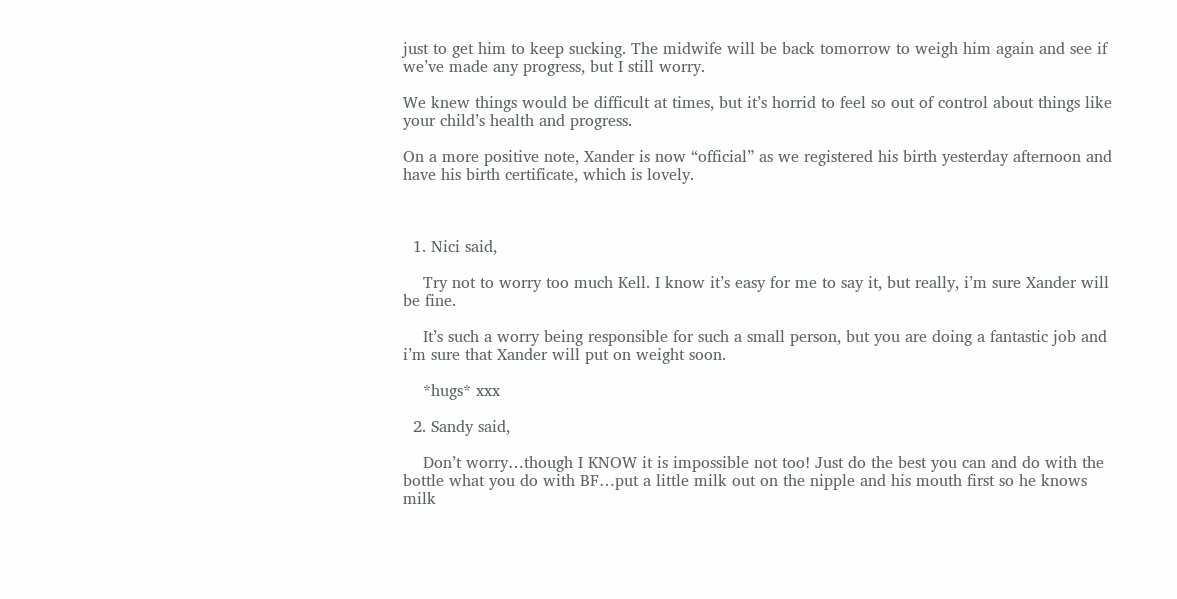just to get him to keep sucking. The midwife will be back tomorrow to weigh him again and see if we’ve made any progress, but I still worry.

We knew things would be difficult at times, but it’s horrid to feel so out of control about things like your child’s health and progress.

On a more positive note, Xander is now “official” as we registered his birth yesterday afternoon and have his birth certificate, which is lovely.



  1. Nici said,

    Try not to worry too much Kell. I know it’s easy for me to say it, but really, i’m sure Xander will be fine.

    It’s such a worry being responsible for such a small person, but you are doing a fantastic job and i’m sure that Xander will put on weight soon.

    *hugs* xxx

  2. Sandy said,

    Don’t worry…though I KNOW it is impossible not too! Just do the best you can and do with the bottle what you do with BF…put a little milk out on the nipple and his mouth first so he knows milk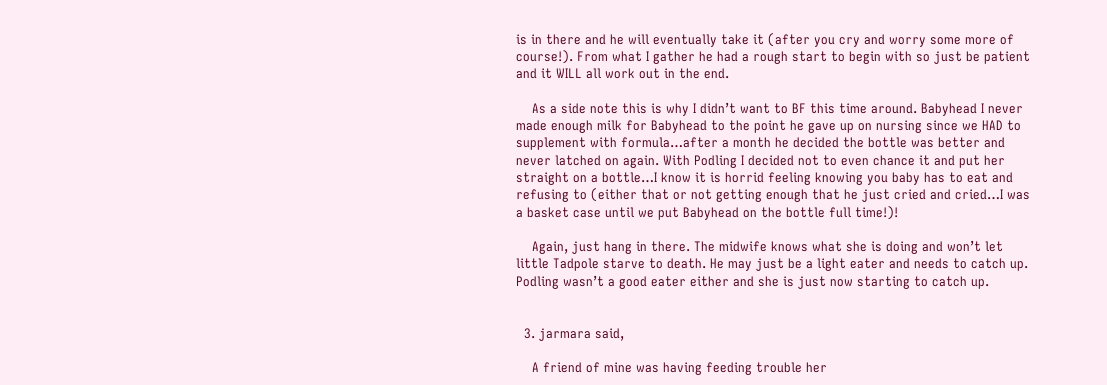is in there and he will eventually take it (after you cry and worry some more of course!). From what I gather he had a rough start to begin with so just be patient and it WILL all work out in the end.

    As a side note this is why I didn’t want to BF this time around. Babyhead I never made enough milk for Babyhead to the point he gave up on nursing since we HAD to supplement with formula…after a month he decided the bottle was better and never latched on again. With Podling I decided not to even chance it and put her straight on a bottle…I know it is horrid feeling knowing you baby has to eat and refusing to (either that or not getting enough that he just cried and cried…I was a basket case until we put Babyhead on the bottle full time!)!

    Again, just hang in there. The midwife knows what she is doing and won’t let little Tadpole starve to death. He may just be a light eater and needs to catch up. Podling wasn’t a good eater either and she is just now starting to catch up.


  3. jarmara said,

    A friend of mine was having feeding trouble her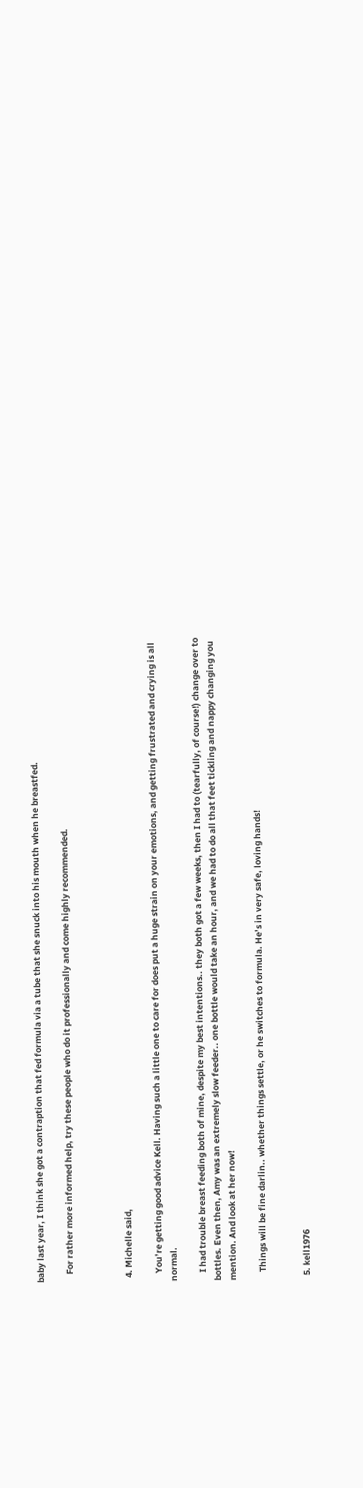baby last year, I think she got a contraption that fed formula via a tube that she snuck into his mouth when he breastfed.

    For rather more informed help, try these people who do it professionally and come highly recommended.



  4. Michelle said,

    You’re getting good advice Kell. Having such a little one to care for does put a huge strain on your emotions, and getting frustrated and crying is all normal.

    I had trouble breast feeding both of mine, despite my best intentions.. they both got a few weeks, then I had to (tearfully, of course!) change over to bottles. Even then, Amy was an extremely slow feeder.. one bottle would take an hour, and we had to do all that feet tickling and nappy changing you mention. And look at her now!

    Things will be fine darlin.. whether things settle, or he switches to formula. He’s in very safe, loving hands!


  5. kell1976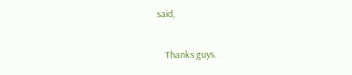said,

    Thanks guys.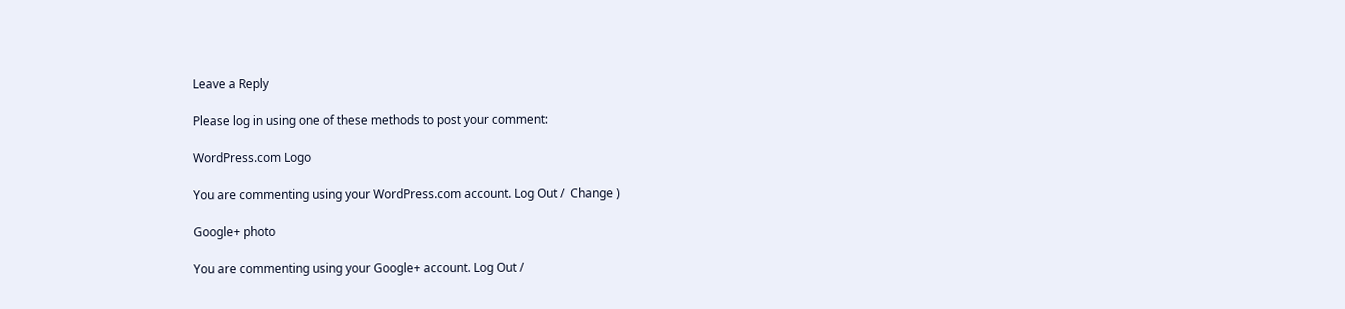Leave a Reply

Please log in using one of these methods to post your comment:

WordPress.com Logo

You are commenting using your WordPress.com account. Log Out /  Change )

Google+ photo

You are commenting using your Google+ account. Log Out /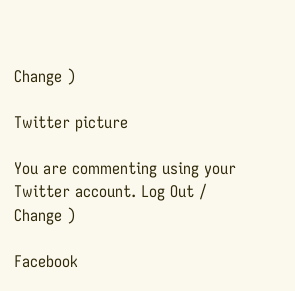Change )

Twitter picture

You are commenting using your Twitter account. Log Out /  Change )

Facebook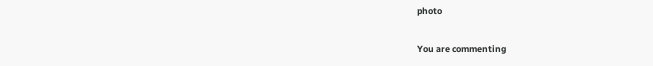photo

You are commenting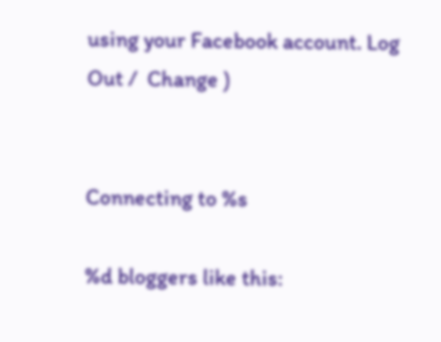using your Facebook account. Log Out /  Change )


Connecting to %s

%d bloggers like this: